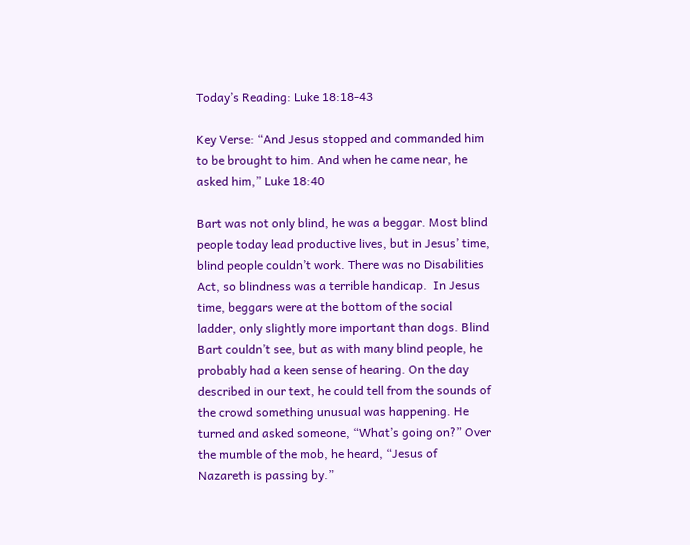Today’s Reading: Luke 18:18-43

Key Verse: “And Jesus stopped and commanded him to be brought to him. And when he came near, he asked him,” Luke 18:40

Bart was not only blind, he was a beggar. Most blind people today lead productive lives, but in Jesus’ time, blind people couldn’t work. There was no Disabilities Act, so blindness was a terrible handicap.  In Jesus time, beggars were at the bottom of the social ladder, only slightly more important than dogs. Blind Bart couldn’t see, but as with many blind people, he probably had a keen sense of hearing. On the day described in our text, he could tell from the sounds of the crowd something unusual was happening. He turned and asked someone, “What’s going on?” Over the mumble of the mob, he heard, “Jesus of Nazareth is passing by.”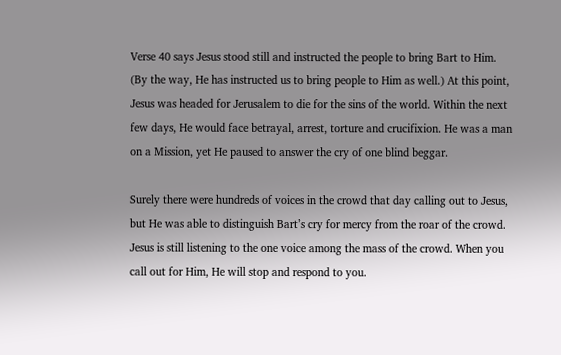Verse 40 says Jesus stood still and instructed the people to bring Bart to Him. (By the way, He has instructed us to bring people to Him as well.) At this point, Jesus was headed for Jerusalem to die for the sins of the world. Within the next few days, He would face betrayal, arrest, torture and crucifixion. He was a man on a Mission, yet He paused to answer the cry of one blind beggar.

Surely there were hundreds of voices in the crowd that day calling out to Jesus, but He was able to distinguish Bart’s cry for mercy from the roar of the crowd. Jesus is still listening to the one voice among the mass of the crowd. When you call out for Him, He will stop and respond to you.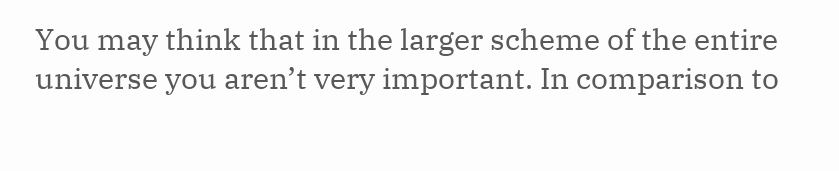You may think that in the larger scheme of the entire universe you aren’t very important. In comparison to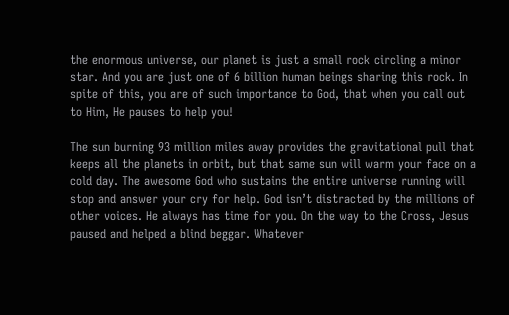the enormous universe, our planet is just a small rock circling a minor star. And you are just one of 6 billion human beings sharing this rock. In spite of this, you are of such importance to God, that when you call out to Him, He pauses to help you!

The sun burning 93 million miles away provides the gravitational pull that keeps all the planets in orbit, but that same sun will warm your face on a cold day. The awesome God who sustains the entire universe running will stop and answer your cry for help. God isn’t distracted by the millions of other voices. He always has time for you. On the way to the Cross, Jesus paused and helped a blind beggar. Whatever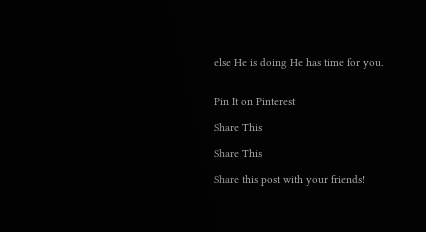else He is doing He has time for you.


Pin It on Pinterest

Share This

Share This

Share this post with your friends!